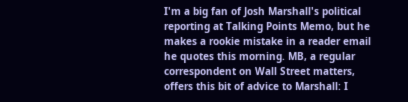I'm a big fan of Josh Marshall's political reporting at Talking Points Memo, but he makes a rookie mistake in a reader email he quotes this morning. MB, a regular correspondent on Wall Street matters, offers this bit of advice to Marshall: I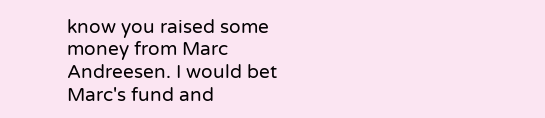know you raised some money from Marc Andreesen. I would bet Marc's fund and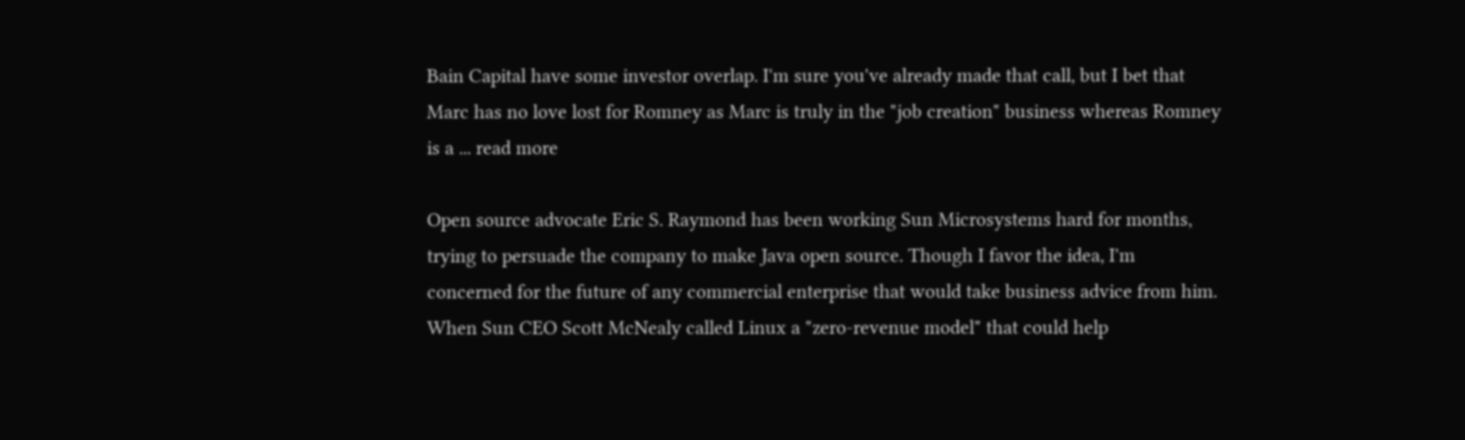Bain Capital have some investor overlap. I'm sure you've already made that call, but I bet that Marc has no love lost for Romney as Marc is truly in the "job creation" business whereas Romney is a ... read more

Open source advocate Eric S. Raymond has been working Sun Microsystems hard for months, trying to persuade the company to make Java open source. Though I favor the idea, I'm concerned for the future of any commercial enterprise that would take business advice from him. When Sun CEO Scott McNealy called Linux a "zero-revenue model" that could help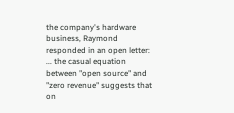the company's hardware business, Raymond responded in an open letter: ... the casual equation between "open source" and "zero revenue" suggests that on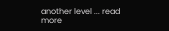another level ... read more